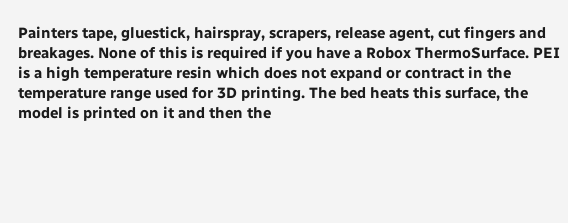Painters tape, gluestick, hairspray, scrapers, release agent, cut fingers and breakages. None of this is required if you have a Robox ThermoSurface. PEI is a high temperature resin which does not expand or contract in the temperature range used for 3D printing. The bed heats this surface, the model is printed on it and then the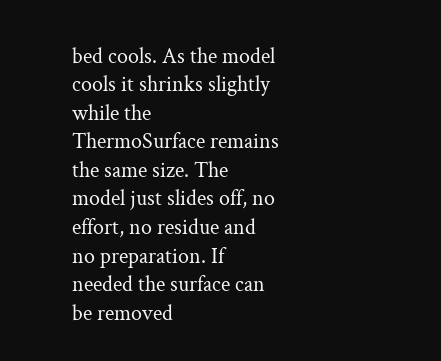bed cools. As the model cools it shrinks slightly while the ThermoSurface remains the same size. The model just slides off, no effort, no residue and no preparation. If needed the surface can be removed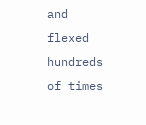and flexed hundreds of times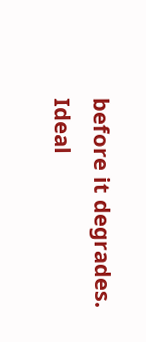before it degrades. Ideal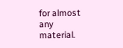for almost any material.